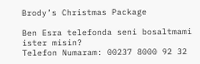Brody’s Christmas Package

Ben Esra telefonda seni bosaltmami ister misin?
Telefon Numaram: 00237 8000 92 32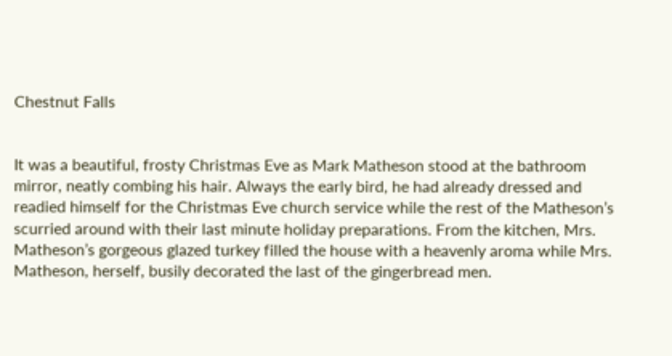Chestnut Falls


It was a beautiful, frosty Christmas Eve as Mark Matheson stood at the bathroom mirror, neatly combing his hair. Always the early bird, he had already dressed and readied himself for the Christmas Eve church service while the rest of the Matheson’s scurried around with their last minute holiday preparations. From the kitchen, Mrs. Matheson’s gorgeous glazed turkey filled the house with a heavenly aroma while Mrs. Matheson, herself, busily decorated the last of the gingerbread men.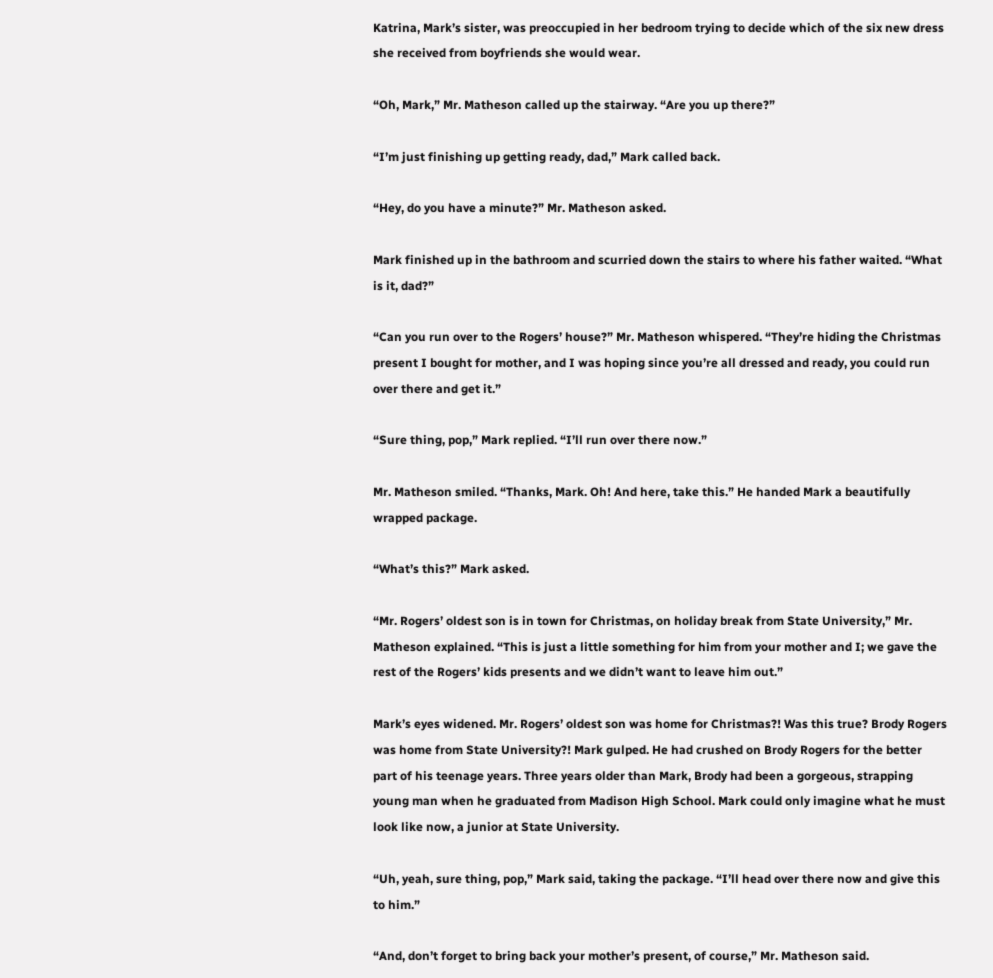Katrina, Mark’s sister, was preoccupied in her bedroom trying to decide which of the six new dress she received from boyfriends she would wear.

“Oh, Mark,” Mr. Matheson called up the stairway. “Are you up there?”

“I’m just finishing up getting ready, dad,” Mark called back.

“Hey, do you have a minute?” Mr. Matheson asked.

Mark finished up in the bathroom and scurried down the stairs to where his father waited. “What is it, dad?”

“Can you run over to the Rogers’ house?” Mr. Matheson whispered. “They’re hiding the Christmas present I bought for mother, and I was hoping since you’re all dressed and ready, you could run over there and get it.”

“Sure thing, pop,” Mark replied. “I’ll run over there now.”

Mr. Matheson smiled. “Thanks, Mark. Oh! And here, take this.” He handed Mark a beautifully wrapped package.

“What’s this?” Mark asked.

“Mr. Rogers’ oldest son is in town for Christmas, on holiday break from State University,” Mr. Matheson explained. “This is just a little something for him from your mother and I; we gave the rest of the Rogers’ kids presents and we didn’t want to leave him out.”

Mark’s eyes widened. Mr. Rogers’ oldest son was home for Christmas?! Was this true? Brody Rogers was home from State University?! Mark gulped. He had crushed on Brody Rogers for the better part of his teenage years. Three years older than Mark, Brody had been a gorgeous, strapping young man when he graduated from Madison High School. Mark could only imagine what he must look like now, a junior at State University.

“Uh, yeah, sure thing, pop,” Mark said, taking the package. “I’ll head over there now and give this to him.”

“And, don’t forget to bring back your mother’s present, of course,” Mr. Matheson said.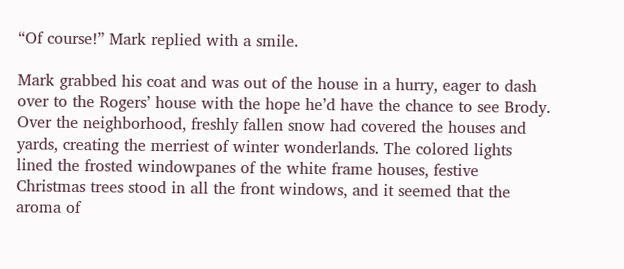“Of course!” Mark replied with a smile.

Mark grabbed his coat and was out of the house in a hurry, eager to dash over to the Rogers’ house with the hope he’d have the chance to see Brody. Over the neighborhood, freshly fallen snow had covered the houses and yards, creating the merriest of winter wonderlands. The colored lights lined the frosted windowpanes of the white frame houses, festive Christmas trees stood in all the front windows, and it seemed that the aroma of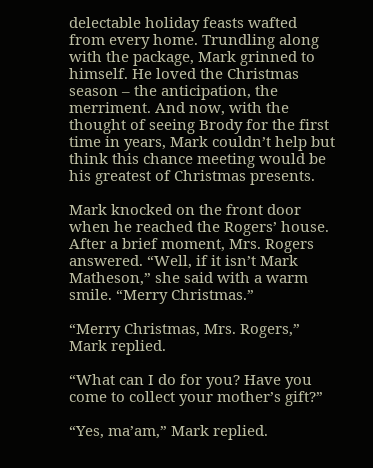delectable holiday feasts wafted from every home. Trundling along with the package, Mark grinned to himself. He loved the Christmas season – the anticipation, the merriment. And now, with the thought of seeing Brody for the first time in years, Mark couldn’t help but think this chance meeting would be his greatest of Christmas presents.

Mark knocked on the front door when he reached the Rogers’ house. After a brief moment, Mrs. Rogers answered. “Well, if it isn’t Mark Matheson,” she said with a warm smile. “Merry Christmas.”

“Merry Christmas, Mrs. Rogers,” Mark replied.

“What can I do for you? Have you come to collect your mother’s gift?”

“Yes, ma’am,” Mark replied.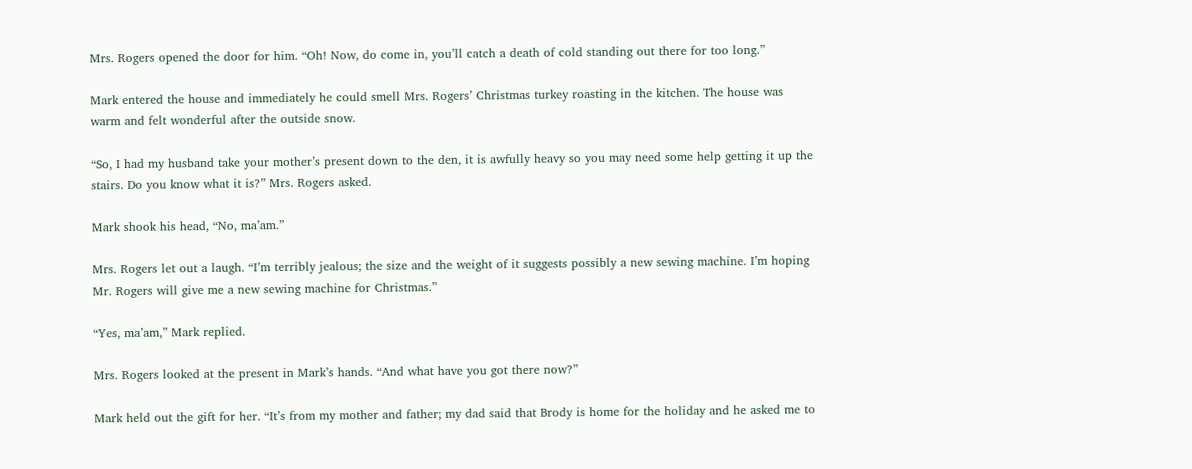Mrs. Rogers opened the door for him. “Oh! Now, do come in, you’ll catch a death of cold standing out there for too long.”

Mark entered the house and immediately he could smell Mrs. Rogers’ Christmas turkey roasting in the kitchen. The house was warm and felt wonderful after the outside snow.

“So, I had my husband take your mother’s present down to the den, it is awfully heavy so you may need some help getting it up the stairs. Do you know what it is?” Mrs. Rogers asked.

Mark shook his head, “No, ma’am.”

Mrs. Rogers let out a laugh. “I’m terribly jealous; the size and the weight of it suggests possibly a new sewing machine. I’m hoping Mr. Rogers will give me a new sewing machine for Christmas.”

“Yes, ma’am,” Mark replied.

Mrs. Rogers looked at the present in Mark’s hands. “And what have you got there now?”

Mark held out the gift for her. “It’s from my mother and father; my dad said that Brody is home for the holiday and he asked me to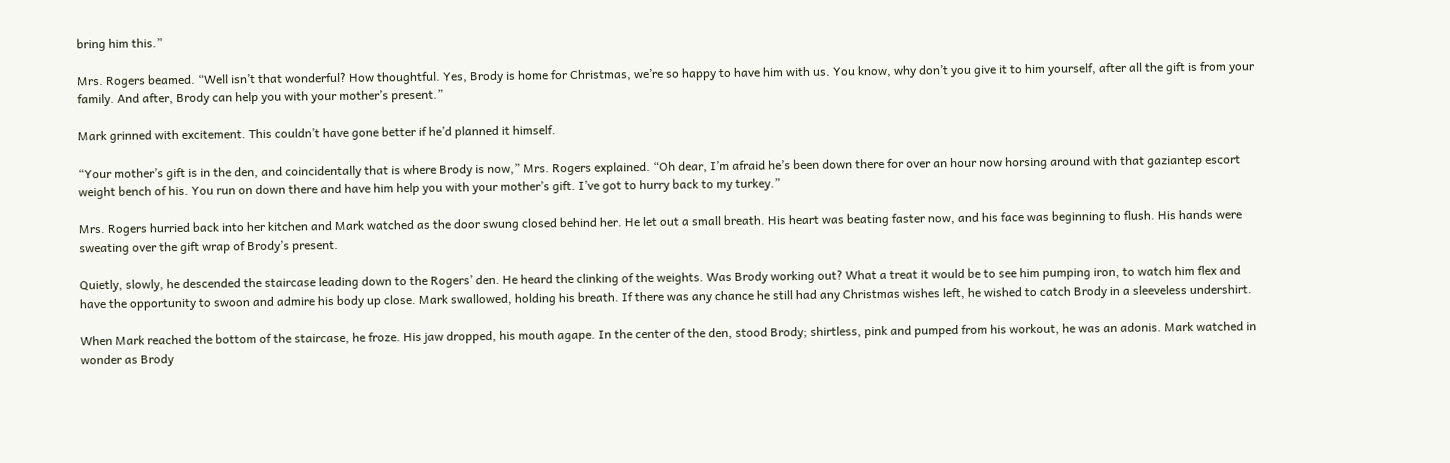bring him this.”

Mrs. Rogers beamed. “Well isn’t that wonderful? How thoughtful. Yes, Brody is home for Christmas, we’re so happy to have him with us. You know, why don’t you give it to him yourself, after all the gift is from your family. And after, Brody can help you with your mother’s present.”

Mark grinned with excitement. This couldn’t have gone better if he’d planned it himself.

“Your mother’s gift is in the den, and coincidentally that is where Brody is now,” Mrs. Rogers explained. “Oh dear, I’m afraid he’s been down there for over an hour now horsing around with that gaziantep escort weight bench of his. You run on down there and have him help you with your mother’s gift. I’ve got to hurry back to my turkey.”

Mrs. Rogers hurried back into her kitchen and Mark watched as the door swung closed behind her. He let out a small breath. His heart was beating faster now, and his face was beginning to flush. His hands were sweating over the gift wrap of Brody’s present.

Quietly, slowly, he descended the staircase leading down to the Rogers’ den. He heard the clinking of the weights. Was Brody working out? What a treat it would be to see him pumping iron, to watch him flex and have the opportunity to swoon and admire his body up close. Mark swallowed, holding his breath. If there was any chance he still had any Christmas wishes left, he wished to catch Brody in a sleeveless undershirt.

When Mark reached the bottom of the staircase, he froze. His jaw dropped, his mouth agape. In the center of the den, stood Brody; shirtless, pink and pumped from his workout, he was an adonis. Mark watched in wonder as Brody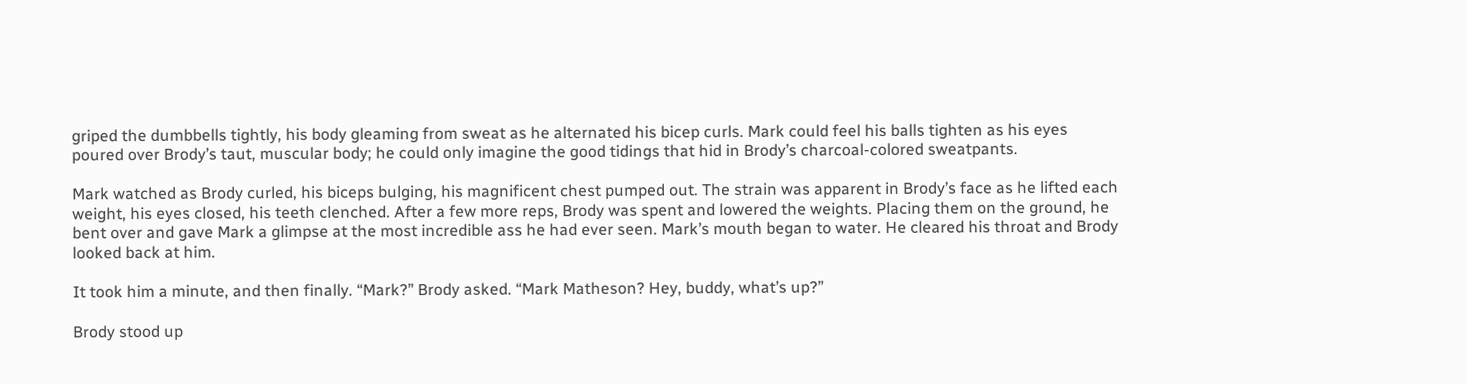griped the dumbbells tightly, his body gleaming from sweat as he alternated his bicep curls. Mark could feel his balls tighten as his eyes poured over Brody’s taut, muscular body; he could only imagine the good tidings that hid in Brody’s charcoal-colored sweatpants.

Mark watched as Brody curled, his biceps bulging, his magnificent chest pumped out. The strain was apparent in Brody’s face as he lifted each weight, his eyes closed, his teeth clenched. After a few more reps, Brody was spent and lowered the weights. Placing them on the ground, he bent over and gave Mark a glimpse at the most incredible ass he had ever seen. Mark’s mouth began to water. He cleared his throat and Brody looked back at him.

It took him a minute, and then finally. “Mark?” Brody asked. “Mark Matheson? Hey, buddy, what’s up?”

Brody stood up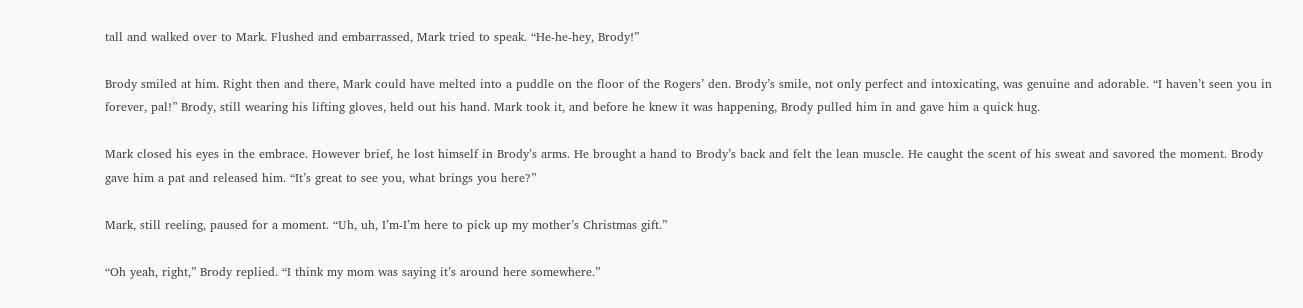tall and walked over to Mark. Flushed and embarrassed, Mark tried to speak. “He-he-hey, Brody!”

Brody smiled at him. Right then and there, Mark could have melted into a puddle on the floor of the Rogers’ den. Brody’s smile, not only perfect and intoxicating, was genuine and adorable. “I haven’t seen you in forever, pal!” Brody, still wearing his lifting gloves, held out his hand. Mark took it, and before he knew it was happening, Brody pulled him in and gave him a quick hug.

Mark closed his eyes in the embrace. However brief, he lost himself in Brody’s arms. He brought a hand to Brody’s back and felt the lean muscle. He caught the scent of his sweat and savored the moment. Brody gave him a pat and released him. “It’s great to see you, what brings you here?”

Mark, still reeling, paused for a moment. “Uh, uh, I’m-I’m here to pick up my mother’s Christmas gift.”

“Oh yeah, right,” Brody replied. “I think my mom was saying it’s around here somewhere.”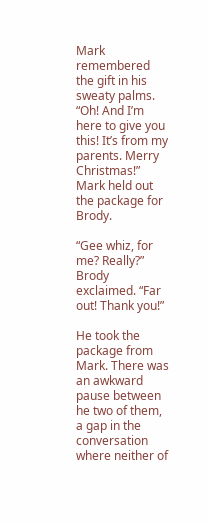Mark remembered the gift in his sweaty palms. “Oh! And I’m here to give you this! It’s from my parents. Merry Christmas!” Mark held out the package for Brody.

“Gee whiz, for me? Really?” Brody exclaimed. “Far out! Thank you!”

He took the package from Mark. There was an awkward pause between he two of them, a gap in the conversation where neither of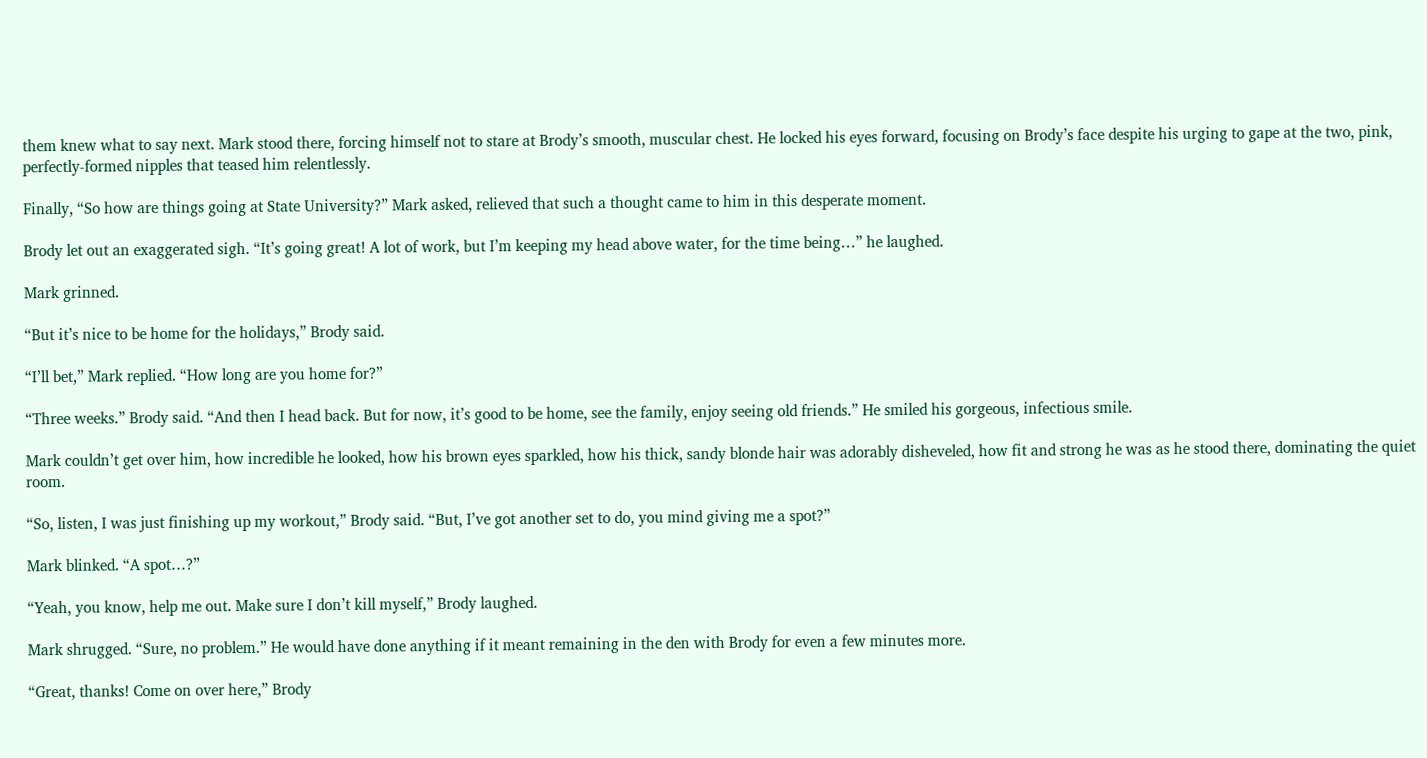them knew what to say next. Mark stood there, forcing himself not to stare at Brody’s smooth, muscular chest. He locked his eyes forward, focusing on Brody’s face despite his urging to gape at the two, pink, perfectly-formed nipples that teased him relentlessly.

Finally, “So how are things going at State University?” Mark asked, relieved that such a thought came to him in this desperate moment.

Brody let out an exaggerated sigh. “It’s going great! A lot of work, but I’m keeping my head above water, for the time being…” he laughed.

Mark grinned.

“But it’s nice to be home for the holidays,” Brody said.

“I’ll bet,” Mark replied. “How long are you home for?”

“Three weeks.” Brody said. “And then I head back. But for now, it’s good to be home, see the family, enjoy seeing old friends.” He smiled his gorgeous, infectious smile.

Mark couldn’t get over him, how incredible he looked, how his brown eyes sparkled, how his thick, sandy blonde hair was adorably disheveled, how fit and strong he was as he stood there, dominating the quiet room.

“So, listen, I was just finishing up my workout,” Brody said. “But, I’ve got another set to do, you mind giving me a spot?”

Mark blinked. “A spot…?”

“Yeah, you know, help me out. Make sure I don’t kill myself,” Brody laughed.

Mark shrugged. “Sure, no problem.” He would have done anything if it meant remaining in the den with Brody for even a few minutes more.

“Great, thanks! Come on over here,” Brody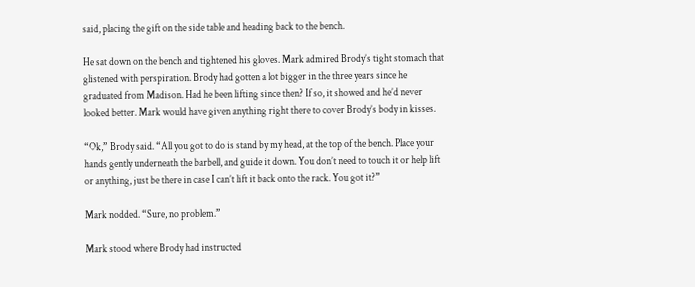said, placing the gift on the side table and heading back to the bench.

He sat down on the bench and tightened his gloves. Mark admired Brody’s tight stomach that glistened with perspiration. Brody had gotten a lot bigger in the three years since he graduated from Madison. Had he been lifting since then? If so, it showed and he’d never looked better. Mark would have given anything right there to cover Brody’s body in kisses.

“Ok,” Brody said. “All you got to do is stand by my head, at the top of the bench. Place your hands gently underneath the barbell, and guide it down. You don’t need to touch it or help lift or anything, just be there in case I can’t lift it back onto the rack. You got it?”

Mark nodded. “Sure, no problem.”

Mark stood where Brody had instructed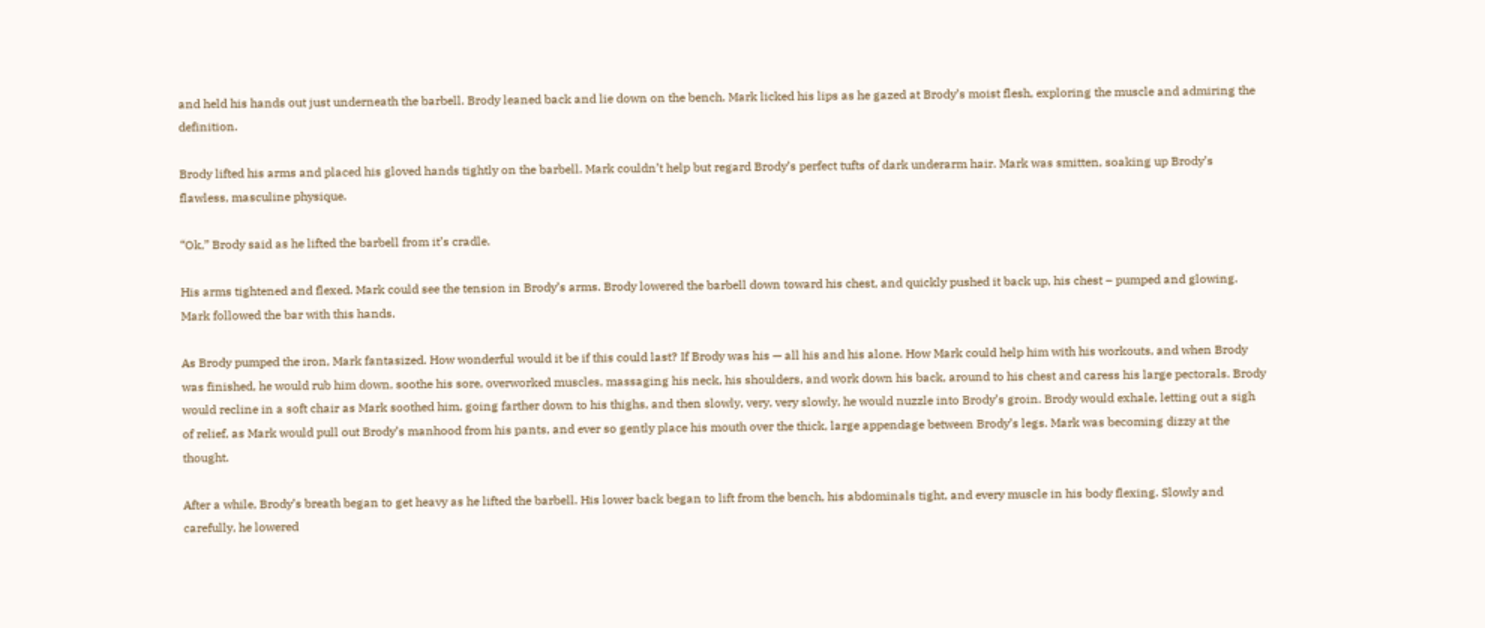and held his hands out just underneath the barbell. Brody leaned back and lie down on the bench. Mark licked his lips as he gazed at Brody’s moist flesh, exploring the muscle and admiring the definition.

Brody lifted his arms and placed his gloved hands tightly on the barbell. Mark couldn’t help but regard Brody’s perfect tufts of dark underarm hair. Mark was smitten, soaking up Brody’s flawless, masculine physique.

“Ok,” Brody said as he lifted the barbell from it’s cradle.

His arms tightened and flexed. Mark could see the tension in Brody’s arms. Brody lowered the barbell down toward his chest, and quickly pushed it back up, his chest – pumped and glowing. Mark followed the bar with this hands.

As Brody pumped the iron, Mark fantasized. How wonderful would it be if this could last? If Brody was his — all his and his alone. How Mark could help him with his workouts, and when Brody was finished, he would rub him down, soothe his sore, overworked muscles, massaging his neck, his shoulders, and work down his back, around to his chest and caress his large pectorals. Brody would recline in a soft chair as Mark soothed him, going farther down to his thighs, and then slowly, very, very slowly, he would nuzzle into Brody’s groin. Brody would exhale, letting out a sigh of relief, as Mark would pull out Brody’s manhood from his pants, and ever so gently place his mouth over the thick, large appendage between Brody’s legs. Mark was becoming dizzy at the thought.

After a while, Brody’s breath began to get heavy as he lifted the barbell. His lower back began to lift from the bench, his abdominals tight, and every muscle in his body flexing. Slowly and carefully, he lowered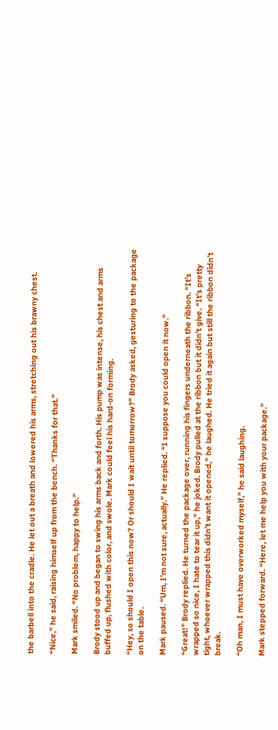the barbell into the cradle. He let out a breath and lowered his arms, stretching out his brawny chest.

“Nice,” he said, raising himself up from the bench. “Thanks for that.”

Mark smiled. “No problem, happy to help.”

Brody stood up and began to swing his arms back and forth. His pump was intense, his chest and arms buffed up, flushed with color, and swole. Mark could feel his hard-on forming.

“Hey, so should I open this now? Or should I wait until tomorrow?” Brody asked, gesturing to the package on the table.

Mark paused. “Um, I’m not sure, actually.” He replied. “I suppose you could open it now.”

“Great!” Brody replied. He turned the package over, running his fingers underneath the ribbon. “It’s wrapped so nice, I hate to tear it up,” he joked. Brody pulled at the ribbon but it didn’t give. “It’s pretty tight, whoever wrapped this didn’t want it opened,” he laughed. He tried it again but still the ribbon didn’t break.

“Oh man, I must have overworked myself,” he said laughing.

Mark stepped forward. “Here, let me help you with your package.”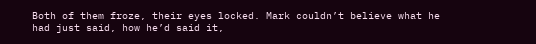Both of them froze, their eyes locked. Mark couldn’t believe what he had just said, how he’d said it,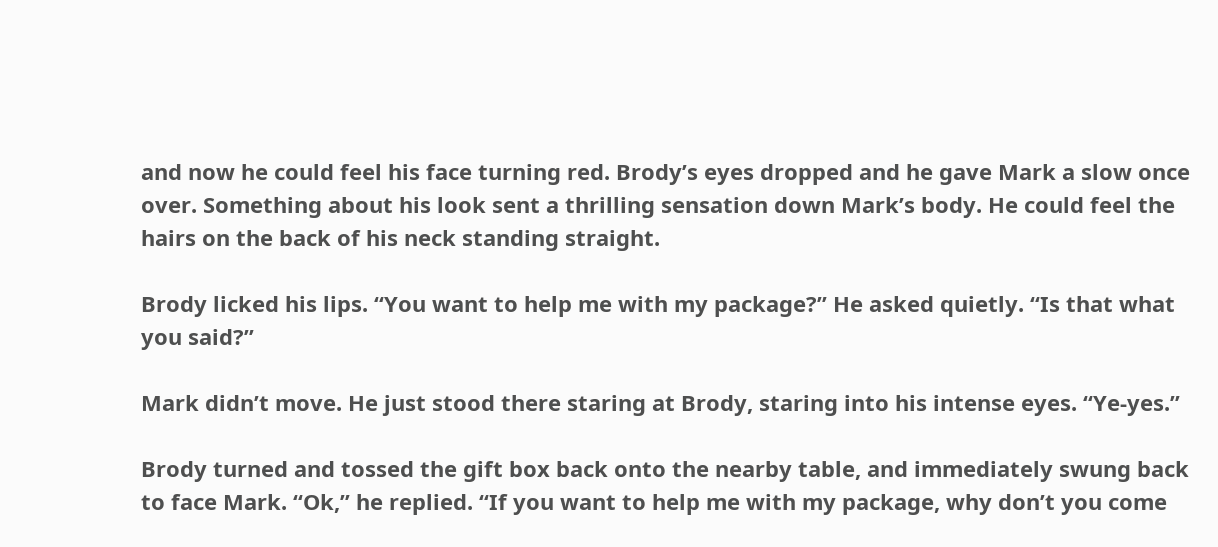and now he could feel his face turning red. Brody’s eyes dropped and he gave Mark a slow once over. Something about his look sent a thrilling sensation down Mark’s body. He could feel the hairs on the back of his neck standing straight.

Brody licked his lips. “You want to help me with my package?” He asked quietly. “Is that what you said?”

Mark didn’t move. He just stood there staring at Brody, staring into his intense eyes. “Ye-yes.”

Brody turned and tossed the gift box back onto the nearby table, and immediately swung back to face Mark. “Ok,” he replied. “If you want to help me with my package, why don’t you come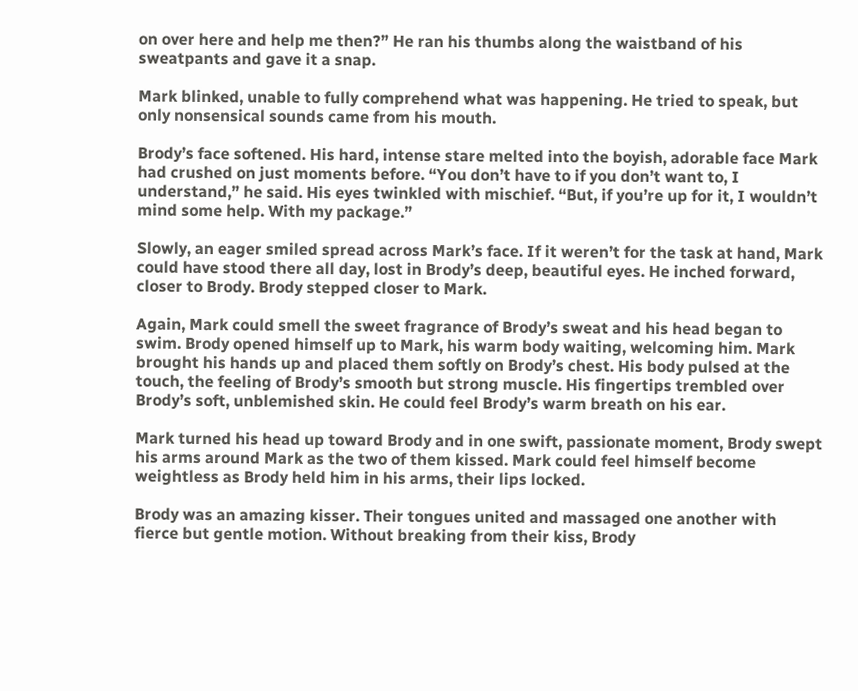on over here and help me then?” He ran his thumbs along the waistband of his sweatpants and gave it a snap.

Mark blinked, unable to fully comprehend what was happening. He tried to speak, but only nonsensical sounds came from his mouth.

Brody’s face softened. His hard, intense stare melted into the boyish, adorable face Mark had crushed on just moments before. “You don’t have to if you don’t want to, I understand,” he said. His eyes twinkled with mischief. “But, if you’re up for it, I wouldn’t mind some help. With my package.”

Slowly, an eager smiled spread across Mark’s face. If it weren’t for the task at hand, Mark could have stood there all day, lost in Brody’s deep, beautiful eyes. He inched forward, closer to Brody. Brody stepped closer to Mark.

Again, Mark could smell the sweet fragrance of Brody’s sweat and his head began to swim. Brody opened himself up to Mark, his warm body waiting, welcoming him. Mark brought his hands up and placed them softly on Brody’s chest. His body pulsed at the touch, the feeling of Brody’s smooth but strong muscle. His fingertips trembled over Brody’s soft, unblemished skin. He could feel Brody’s warm breath on his ear.

Mark turned his head up toward Brody and in one swift, passionate moment, Brody swept his arms around Mark as the two of them kissed. Mark could feel himself become weightless as Brody held him in his arms, their lips locked.

Brody was an amazing kisser. Their tongues united and massaged one another with fierce but gentle motion. Without breaking from their kiss, Brody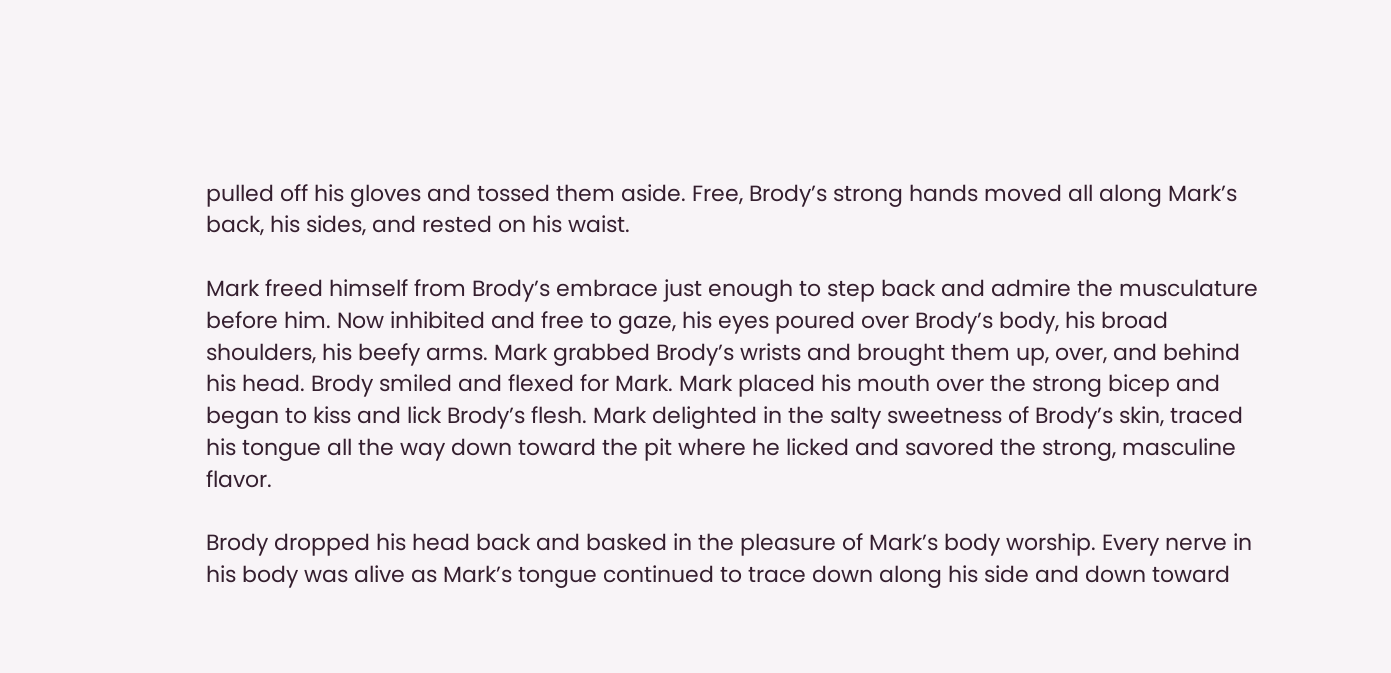pulled off his gloves and tossed them aside. Free, Brody’s strong hands moved all along Mark’s back, his sides, and rested on his waist.

Mark freed himself from Brody’s embrace just enough to step back and admire the musculature before him. Now inhibited and free to gaze, his eyes poured over Brody’s body, his broad shoulders, his beefy arms. Mark grabbed Brody’s wrists and brought them up, over, and behind his head. Brody smiled and flexed for Mark. Mark placed his mouth over the strong bicep and began to kiss and lick Brody’s flesh. Mark delighted in the salty sweetness of Brody’s skin, traced his tongue all the way down toward the pit where he licked and savored the strong, masculine flavor.

Brody dropped his head back and basked in the pleasure of Mark’s body worship. Every nerve in his body was alive as Mark’s tongue continued to trace down along his side and down toward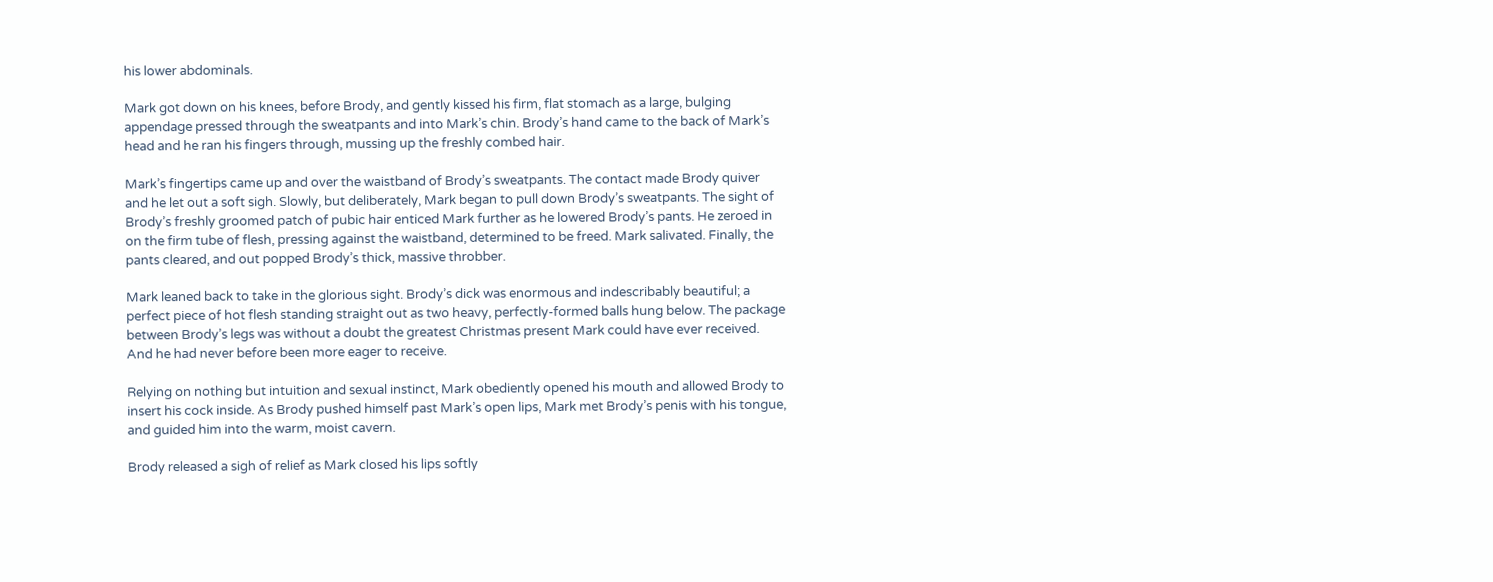his lower abdominals.

Mark got down on his knees, before Brody, and gently kissed his firm, flat stomach as a large, bulging appendage pressed through the sweatpants and into Mark’s chin. Brody’s hand came to the back of Mark’s head and he ran his fingers through, mussing up the freshly combed hair.

Mark’s fingertips came up and over the waistband of Brody’s sweatpants. The contact made Brody quiver and he let out a soft sigh. Slowly, but deliberately, Mark began to pull down Brody’s sweatpants. The sight of Brody’s freshly groomed patch of pubic hair enticed Mark further as he lowered Brody’s pants. He zeroed in on the firm tube of flesh, pressing against the waistband, determined to be freed. Mark salivated. Finally, the pants cleared, and out popped Brody’s thick, massive throbber.

Mark leaned back to take in the glorious sight. Brody’s dick was enormous and indescribably beautiful; a perfect piece of hot flesh standing straight out as two heavy, perfectly-formed balls hung below. The package between Brody’s legs was without a doubt the greatest Christmas present Mark could have ever received. And he had never before been more eager to receive.

Relying on nothing but intuition and sexual instinct, Mark obediently opened his mouth and allowed Brody to insert his cock inside. As Brody pushed himself past Mark’s open lips, Mark met Brody’s penis with his tongue, and guided him into the warm, moist cavern.

Brody released a sigh of relief as Mark closed his lips softly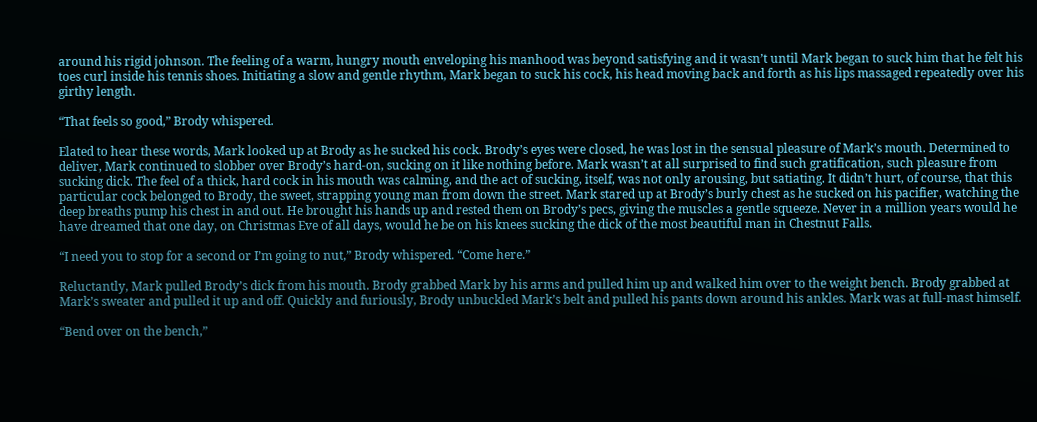around his rigid johnson. The feeling of a warm, hungry mouth enveloping his manhood was beyond satisfying and it wasn’t until Mark began to suck him that he felt his toes curl inside his tennis shoes. Initiating a slow and gentle rhythm, Mark began to suck his cock, his head moving back and forth as his lips massaged repeatedly over his girthy length.

“That feels so good,” Brody whispered.

Elated to hear these words, Mark looked up at Brody as he sucked his cock. Brody’s eyes were closed, he was lost in the sensual pleasure of Mark’s mouth. Determined to deliver, Mark continued to slobber over Brody’s hard-on, sucking on it like nothing before. Mark wasn’t at all surprised to find such gratification, such pleasure from sucking dick. The feel of a thick, hard cock in his mouth was calming, and the act of sucking, itself, was not only arousing, but satiating. It didn’t hurt, of course, that this particular cock belonged to Brody, the sweet, strapping young man from down the street. Mark stared up at Brody’s burly chest as he sucked on his pacifier, watching the deep breaths pump his chest in and out. He brought his hands up and rested them on Brody’s pecs, giving the muscles a gentle squeeze. Never in a million years would he have dreamed that one day, on Christmas Eve of all days, would he be on his knees sucking the dick of the most beautiful man in Chestnut Falls.

“I need you to stop for a second or I’m going to nut,” Brody whispered. “Come here.”

Reluctantly, Mark pulled Brody’s dick from his mouth. Brody grabbed Mark by his arms and pulled him up and walked him over to the weight bench. Brody grabbed at Mark’s sweater and pulled it up and off. Quickly and furiously, Brody unbuckled Mark’s belt and pulled his pants down around his ankles. Mark was at full-mast himself.

“Bend over on the bench,”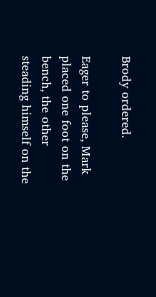Brody ordered.

Eager to please, Mark placed one foot on the bench, the other steading himself on the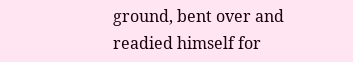ground, bent over and readied himself for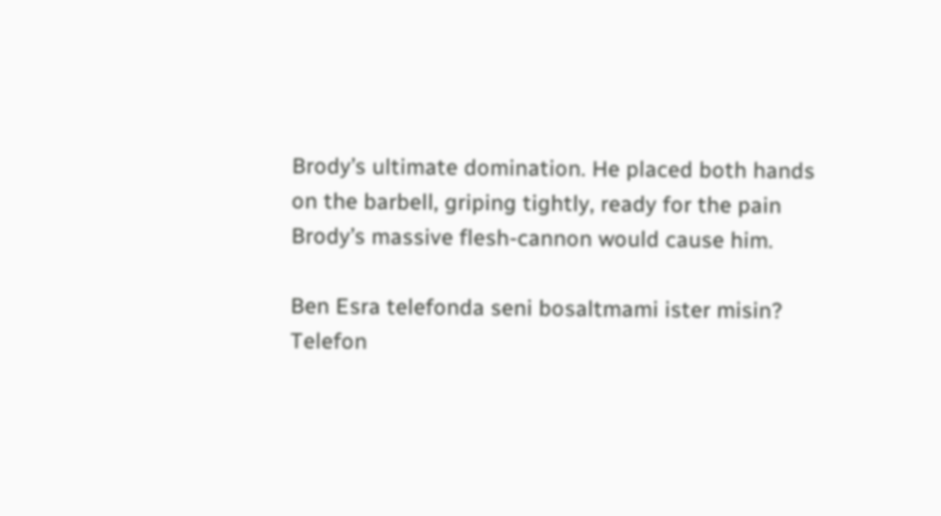Brody’s ultimate domination. He placed both hands on the barbell, griping tightly, ready for the pain Brody’s massive flesh-cannon would cause him.

Ben Esra telefonda seni bosaltmami ister misin?
Telefon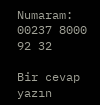Numaram: 00237 8000 92 32

Bir cevap yazın